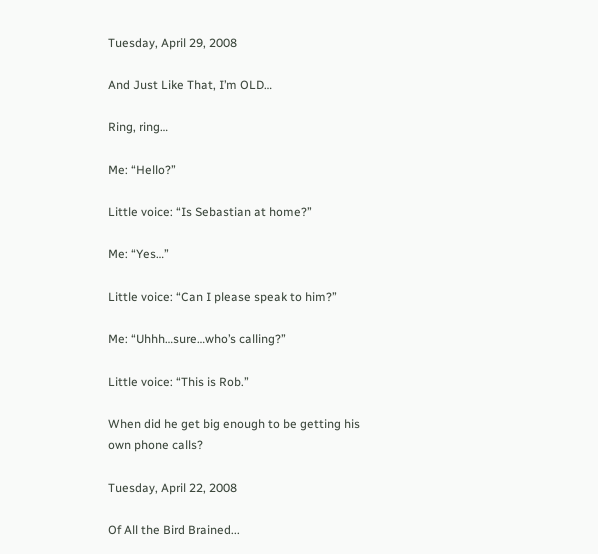Tuesday, April 29, 2008

And Just Like That, I’m OLD…

Ring, ring…

Me: “Hello?”

Little voice: “Is Sebastian at home?”

Me: “Yes…”

Little voice: “Can I please speak to him?”

Me: “Uhhh…sure…who’s calling?”

Little voice: “This is Rob.”

When did he get big enough to be getting his own phone calls?

Tuesday, April 22, 2008

Of All the Bird Brained...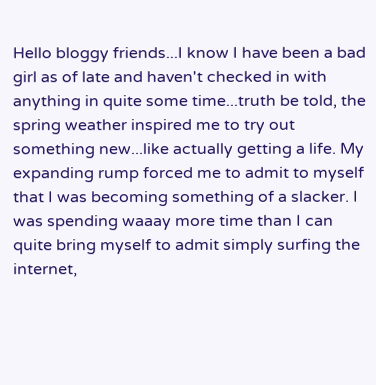Hello bloggy friends...I know I have been a bad girl as of late and haven't checked in with anything in quite some time...truth be told, the spring weather inspired me to try out something new...like actually getting a life. My expanding rump forced me to admit to myself that I was becoming something of a slacker. I was spending waaay more time than I can quite bring myself to admit simply surfing the internet,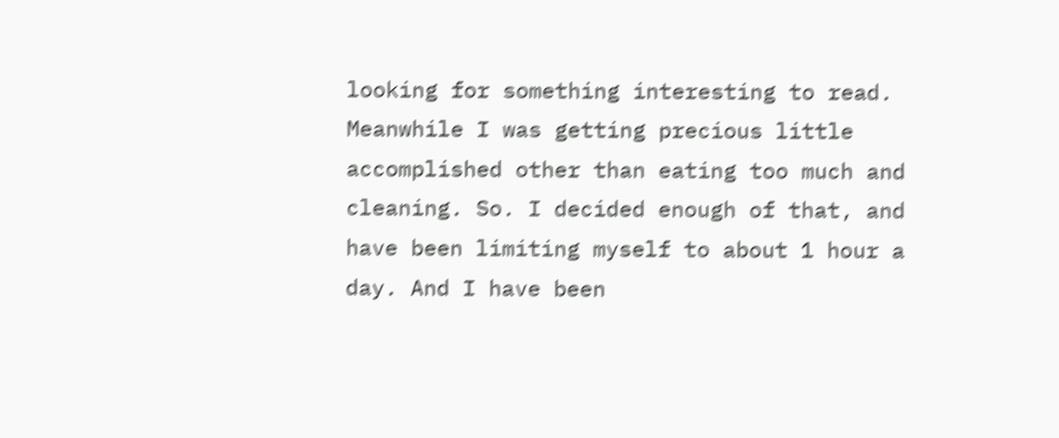looking for something interesting to read. Meanwhile I was getting precious little accomplished other than eating too much and cleaning. So. I decided enough of that, and have been limiting myself to about 1 hour a day. And I have been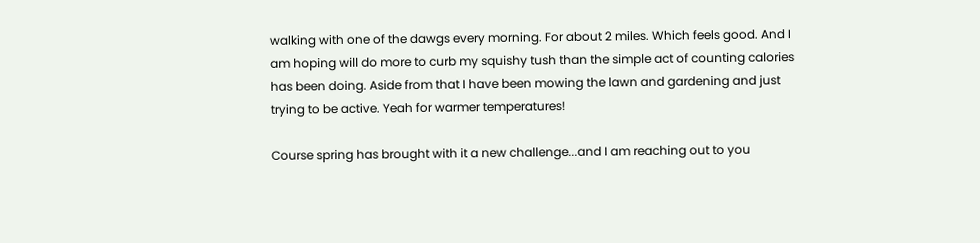walking with one of the dawgs every morning. For about 2 miles. Which feels good. And I am hoping will do more to curb my squishy tush than the simple act of counting calories has been doing. Aside from that I have been mowing the lawn and gardening and just trying to be active. Yeah for warmer temperatures!

Course spring has brought with it a new challenge...and I am reaching out to you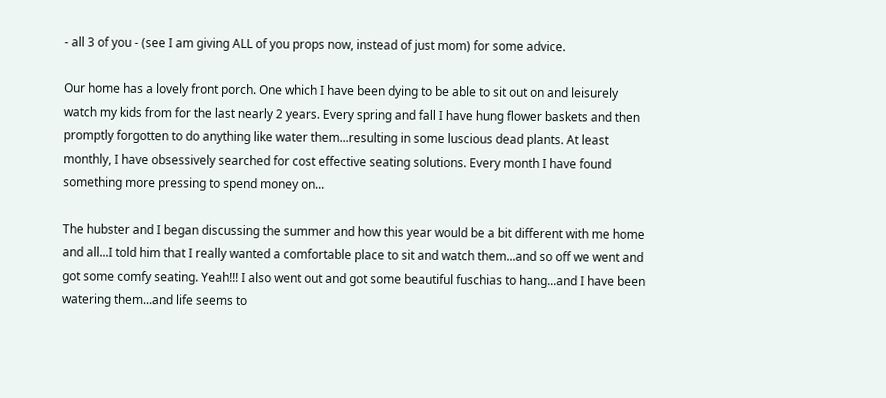- all 3 of you - (see I am giving ALL of you props now, instead of just mom) for some advice.

Our home has a lovely front porch. One which I have been dying to be able to sit out on and leisurely watch my kids from for the last nearly 2 years. Every spring and fall I have hung flower baskets and then promptly forgotten to do anything like water them...resulting in some luscious dead plants. At least monthly, I have obsessively searched for cost effective seating solutions. Every month I have found something more pressing to spend money on...

The hubster and I began discussing the summer and how this year would be a bit different with me home and all...I told him that I really wanted a comfortable place to sit and watch them...and so off we went and got some comfy seating. Yeah!!! I also went out and got some beautiful fuschias to hang...and I have been watering them...and life seems to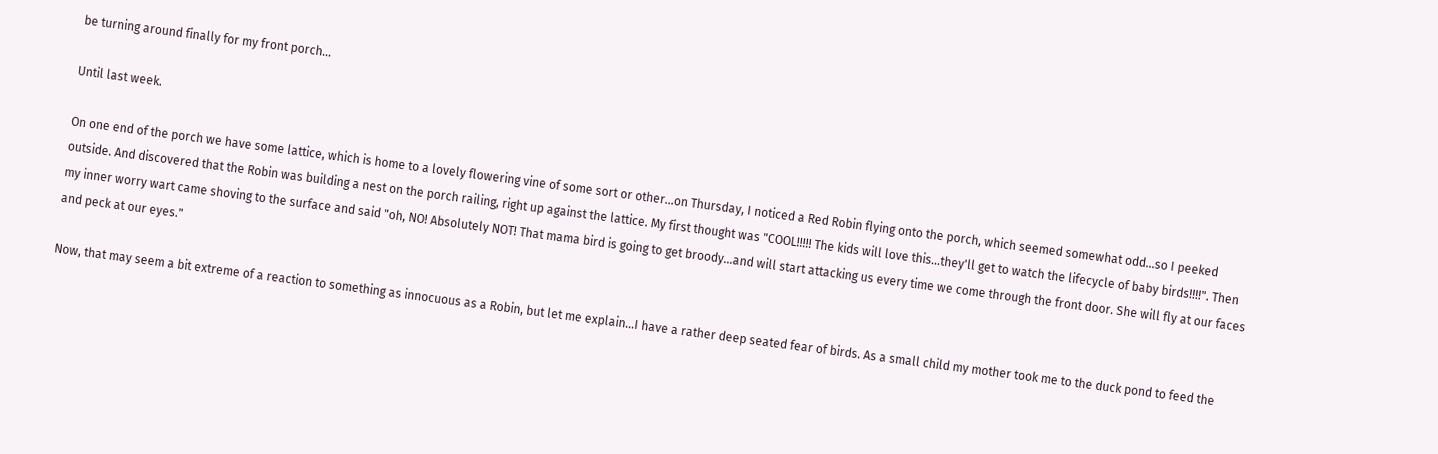be turning around finally for my front porch...

Until last week.

On one end of the porch we have some lattice, which is home to a lovely flowering vine of some sort or other...on Thursday, I noticed a Red Robin flying onto the porch, which seemed somewhat odd...so I peeked outside. And discovered that the Robin was building a nest on the porch railing, right up against the lattice. My first thought was "COOL!!!!! The kids will love this...they'll get to watch the lifecycle of baby birds!!!!". Then my inner worry wart came shoving to the surface and said "oh, NO! Absolutely NOT! That mama bird is going to get broody...and will start attacking us every time we come through the front door. She will fly at our faces and peck at our eyes."

Now, that may seem a bit extreme of a reaction to something as innocuous as a Robin, but let me explain...I have a rather deep seated fear of birds. As a small child my mother took me to the duck pond to feed the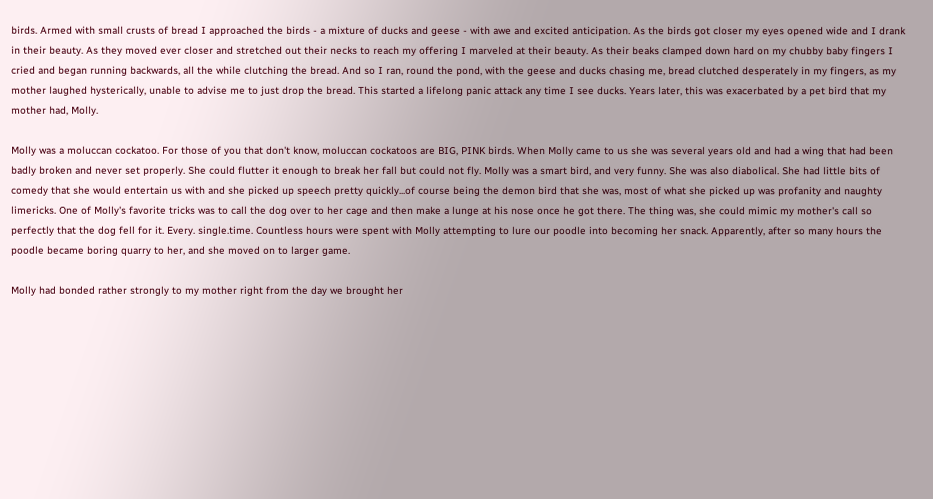birds. Armed with small crusts of bread I approached the birds - a mixture of ducks and geese - with awe and excited anticipation. As the birds got closer my eyes opened wide and I drank in their beauty. As they moved ever closer and stretched out their necks to reach my offering I marveled at their beauty. As their beaks clamped down hard on my chubby baby fingers I cried and began running backwards, all the while clutching the bread. And so I ran, round the pond, with the geese and ducks chasing me, bread clutched desperately in my fingers, as my mother laughed hysterically, unable to advise me to just drop the bread. This started a lifelong panic attack any time I see ducks. Years later, this was exacerbated by a pet bird that my mother had, Molly.

Molly was a moluccan cockatoo. For those of you that don't know, moluccan cockatoos are BIG, PINK birds. When Molly came to us she was several years old and had a wing that had been badly broken and never set properly. She could flutter it enough to break her fall but could not fly. Molly was a smart bird, and very funny. She was also diabolical. She had little bits of comedy that she would entertain us with and she picked up speech pretty quickly...of course being the demon bird that she was, most of what she picked up was profanity and naughty limericks. One of Molly's favorite tricks was to call the dog over to her cage and then make a lunge at his nose once he got there. The thing was, she could mimic my mother's call so perfectly that the dog fell for it. Every. single.time. Countless hours were spent with Molly attempting to lure our poodle into becoming her snack. Apparently, after so many hours the poodle became boring quarry to her, and she moved on to larger game.

Molly had bonded rather strongly to my mother right from the day we brought her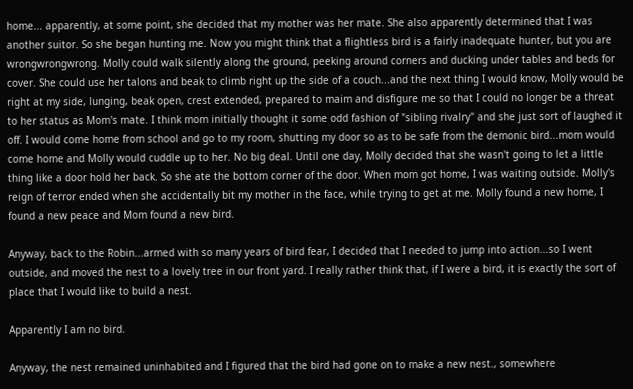home... apparently, at some point, she decided that my mother was her mate. She also apparently determined that I was another suitor. So she began hunting me. Now you might think that a flightless bird is a fairly inadequate hunter, but you are wrongwrongwrong. Molly could walk silently along the ground, peeking around corners and ducking under tables and beds for cover. She could use her talons and beak to climb right up the side of a couch...and the next thing I would know, Molly would be right at my side, lunging, beak open, crest extended, prepared to maim and disfigure me so that I could no longer be a threat to her status as Mom's mate. I think mom initially thought it some odd fashion of "sibling rivalry" and she just sort of laughed it off. I would come home from school and go to my room, shutting my door so as to be safe from the demonic bird...mom would come home and Molly would cuddle up to her. No big deal. Until one day, Molly decided that she wasn't going to let a little thing like a door hold her back. So she ate the bottom corner of the door. When mom got home, I was waiting outside. Molly's reign of terror ended when she accidentally bit my mother in the face, while trying to get at me. Molly found a new home, I found a new peace and Mom found a new bird.

Anyway, back to the Robin...armed with so many years of bird fear, I decided that I needed to jump into action...so I went outside, and moved the nest to a lovely tree in our front yard. I really rather think that, if I were a bird, it is exactly the sort of place that I would like to build a nest.

Apparently I am no bird.

Anyway, the nest remained uninhabited and I figured that the bird had gone on to make a new nest., somewhere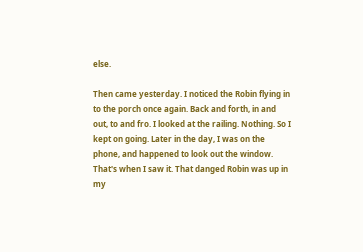else.

Then came yesterday. I noticed the Robin flying in to the porch once again. Back and forth, in and out, to and fro. I looked at the railing. Nothing. So I kept on going. Later in the day, I was on the phone, and happened to look out the window. That's when I saw it. That danged Robin was up in my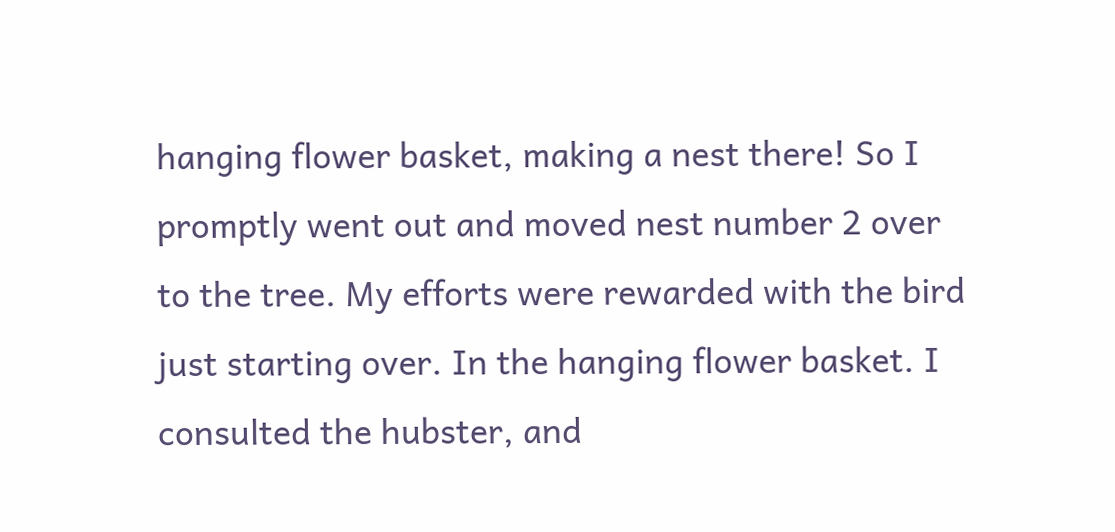hanging flower basket, making a nest there! So I promptly went out and moved nest number 2 over to the tree. My efforts were rewarded with the bird just starting over. In the hanging flower basket. I consulted the hubster, and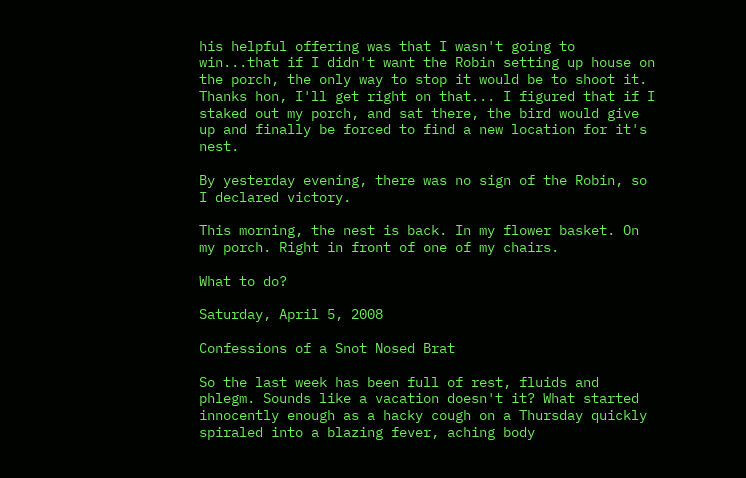his helpful offering was that I wasn't going to win...that if I didn't want the Robin setting up house on the porch, the only way to stop it would be to shoot it. Thanks hon, I'll get right on that... I figured that if I staked out my porch, and sat there, the bird would give up and finally be forced to find a new location for it's nest.

By yesterday evening, there was no sign of the Robin, so I declared victory.

This morning, the nest is back. In my flower basket. On my porch. Right in front of one of my chairs.

What to do?

Saturday, April 5, 2008

Confessions of a Snot Nosed Brat

So the last week has been full of rest, fluids and phlegm. Sounds like a vacation doesn't it? What started innocently enough as a hacky cough on a Thursday quickly spiraled into a blazing fever, aching body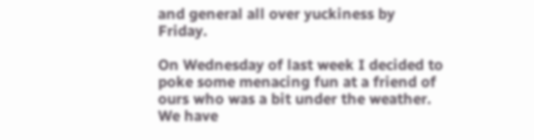and general all over yuckiness by Friday.

On Wednesday of last week I decided to poke some menacing fun at a friend of ours who was a bit under the weather. We have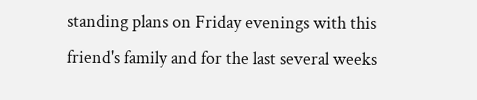standing plans on Friday evenings with this friend's family and for the last several weeks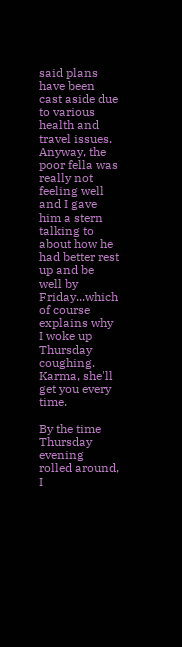said plans have been cast aside due to various health and travel issues. Anyway, the poor fella was really not feeling well and I gave him a stern talking to about how he had better rest up and be well by Friday...which of course explains why I woke up Thursday coughing. Karma, she'll get you every time.

By the time Thursday evening rolled around, I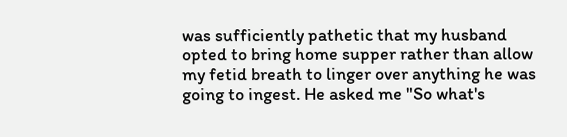was sufficiently pathetic that my husband opted to bring home supper rather than allow my fetid breath to linger over anything he was going to ingest. He asked me "So what's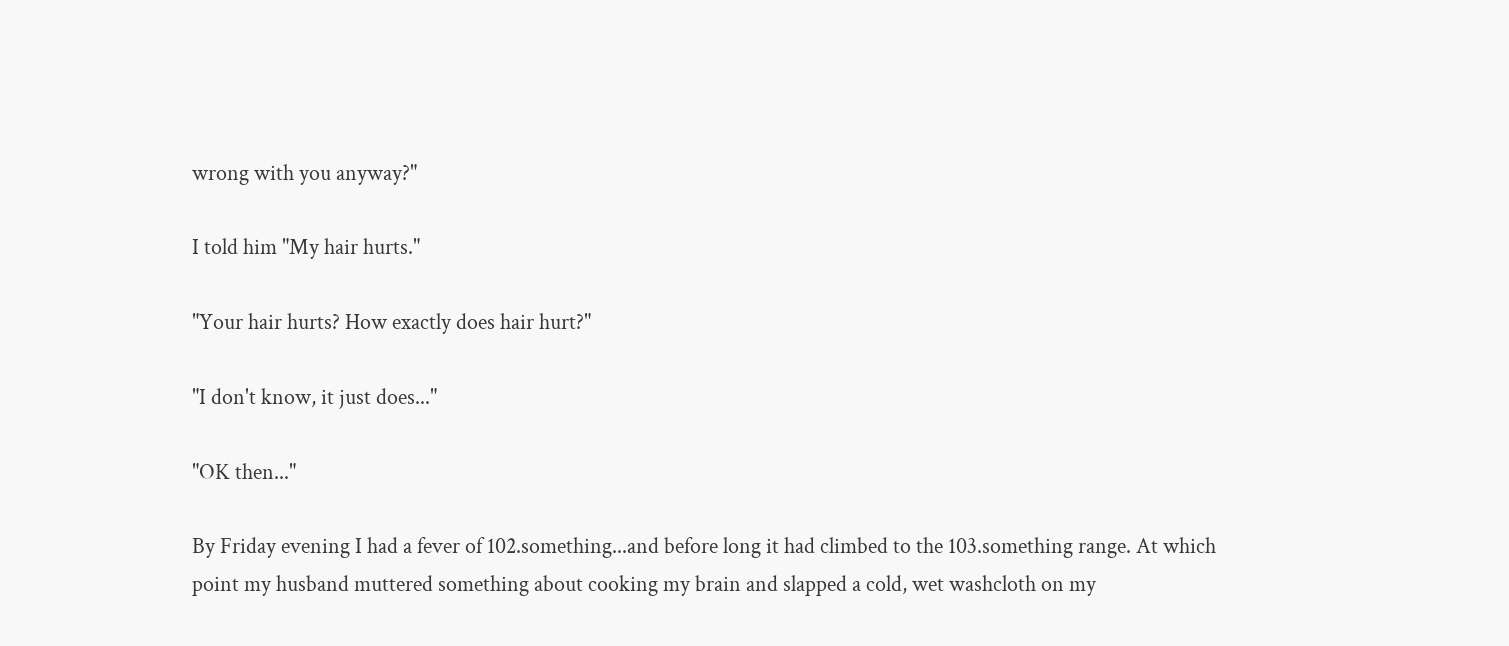wrong with you anyway?"

I told him "My hair hurts."

"Your hair hurts? How exactly does hair hurt?"

"I don't know, it just does..."

"OK then..."

By Friday evening I had a fever of 102.something...and before long it had climbed to the 103.something range. At which point my husband muttered something about cooking my brain and slapped a cold, wet washcloth on my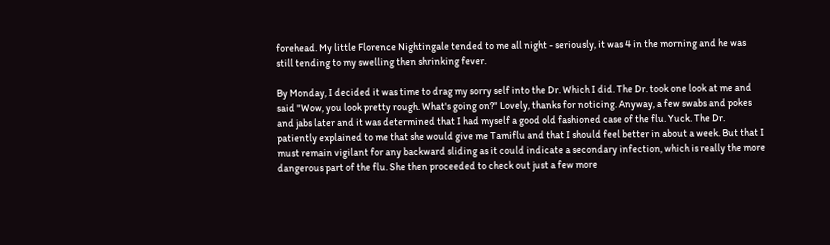forehead. My little Florence Nightingale tended to me all night - seriously, it was 4 in the morning and he was still tending to my swelling then shrinking fever.

By Monday, I decided it was time to drag my sorry self into the Dr. Which I did. The Dr. took one look at me and said "Wow, you look pretty rough. What's going on?" Lovely, thanks for noticing. Anyway, a few swabs and pokes and jabs later and it was determined that I had myself a good old fashioned case of the flu. Yuck. The Dr. patiently explained to me that she would give me Tamiflu and that I should feel better in about a week. But that I must remain vigilant for any backward sliding as it could indicate a secondary infection, which is really the more dangerous part of the flu. She then proceeded to check out just a few more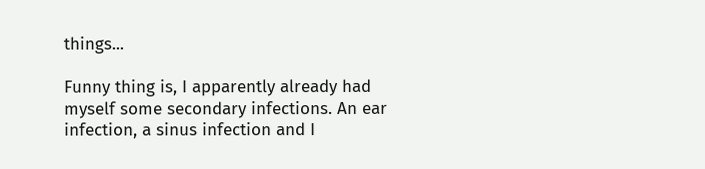things...

Funny thing is, I apparently already had myself some secondary infections. An ear infection, a sinus infection and I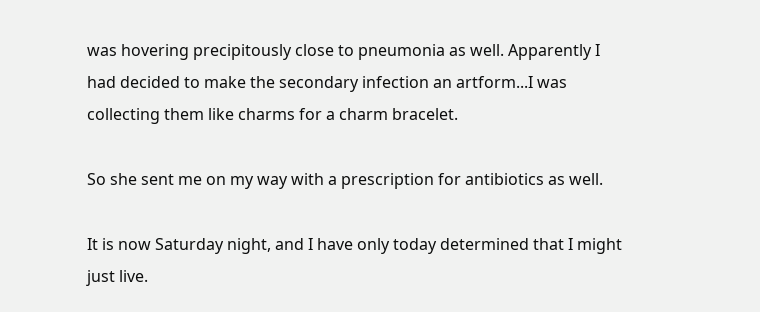was hovering precipitously close to pneumonia as well. Apparently I had decided to make the secondary infection an artform...I was collecting them like charms for a charm bracelet.

So she sent me on my way with a prescription for antibiotics as well.

It is now Saturday night, and I have only today determined that I might just live.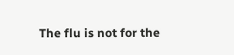The flu is not for the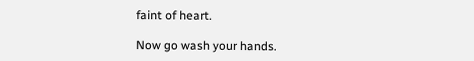faint of heart.

Now go wash your hands.